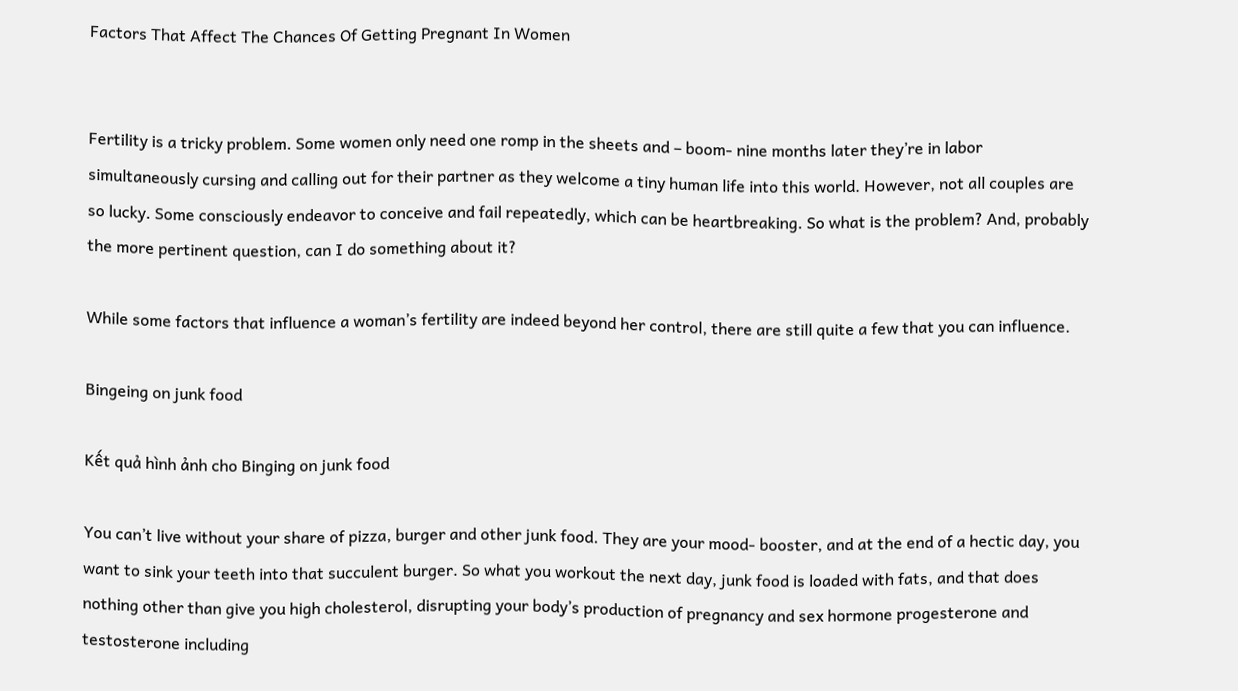Factors That Affect The Chances Of Getting Pregnant In Women


Fertility is a tricky problem. Some women only need one romp in the sheets and – boom- nine months later they’re in labor simultaneously cursing and calling out for their partner as they welcome a tiny human life into this world. However, not all couples are so lucky. Some consciously endeavor to conceive and fail repeatedly, which can be heartbreaking. So what is the problem? And, probably the more pertinent question, can I do something about it?

While some factors that influence a woman’s fertility are indeed beyond her control, there are still quite a few that you can influence.

Bingeing on junk food

Kết quả hình ảnh cho Binging on junk food

You can’t live without your share of pizza, burger and other junk food. They are your mood- booster, and at the end of a hectic day, you want to sink your teeth into that succulent burger. So what you workout the next day, junk food is loaded with fats, and that does nothing other than give you high cholesterol, disrupting your body’s production of pregnancy and sex hormone progesterone and testosterone including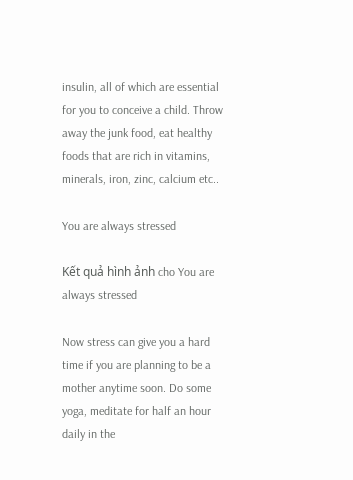insulin, all of which are essential for you to conceive a child. Throw away the junk food, eat healthy foods that are rich in vitamins, minerals, iron, zinc, calcium etc..

You are always stressed

Kết quả hình ảnh cho You are always stressed

Now stress can give you a hard time if you are planning to be a mother anytime soon. Do some yoga, meditate for half an hour daily in the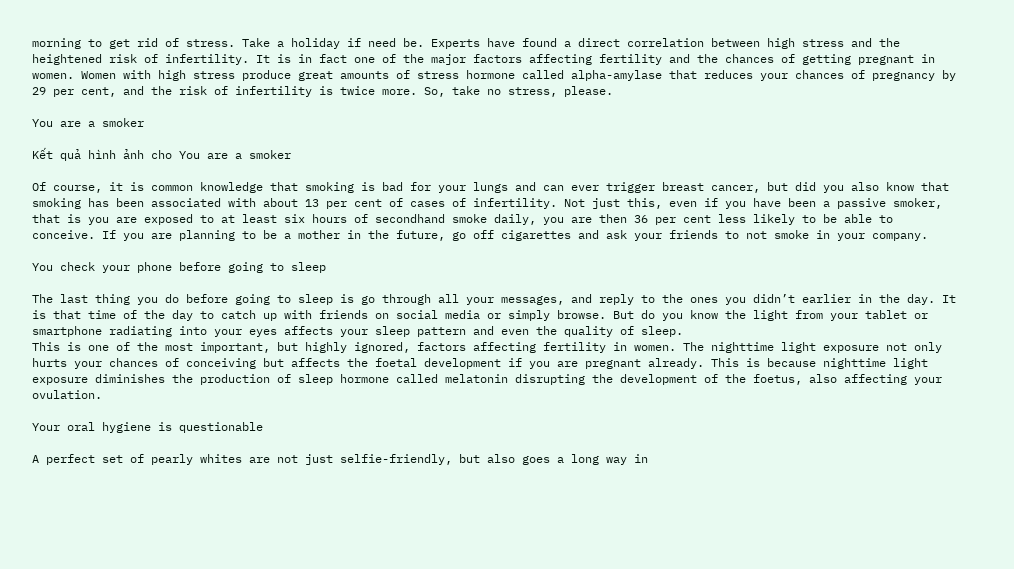morning to get rid of stress. Take a holiday if need be. Experts have found a direct correlation between high stress and the heightened risk of infertility. It is in fact one of the major factors affecting fertility and the chances of getting pregnant in women. Women with high stress produce great amounts of stress hormone called alpha-amylase that reduces your chances of pregnancy by 29 per cent, and the risk of infertility is twice more. So, take no stress, please.

You are a smoker

Kết quả hình ảnh cho You are a smoker

Of course, it is common knowledge that smoking is bad for your lungs and can ever trigger breast cancer, but did you also know that smoking has been associated with about 13 per cent of cases of infertility. Not just this, even if you have been a passive smoker, that is you are exposed to at least six hours of secondhand smoke daily, you are then 36 per cent less likely to be able to conceive. If you are planning to be a mother in the future, go off cigarettes and ask your friends to not smoke in your company.

You check your phone before going to sleep

The last thing you do before going to sleep is go through all your messages, and reply to the ones you didn’t earlier in the day. It is that time of the day to catch up with friends on social media or simply browse. But do you know the light from your tablet or smartphone radiating into your eyes affects your sleep pattern and even the quality of sleep.
This is one of the most important, but highly ignored, factors affecting fertility in women. The nighttime light exposure not only hurts your chances of conceiving but affects the foetal development if you are pregnant already. This is because nighttime light exposure diminishes the production of sleep hormone called melatonin disrupting the development of the foetus, also affecting your ovulation.

Your oral hygiene is questionable

A perfect set of pearly whites are not just selfie-friendly, but also goes a long way in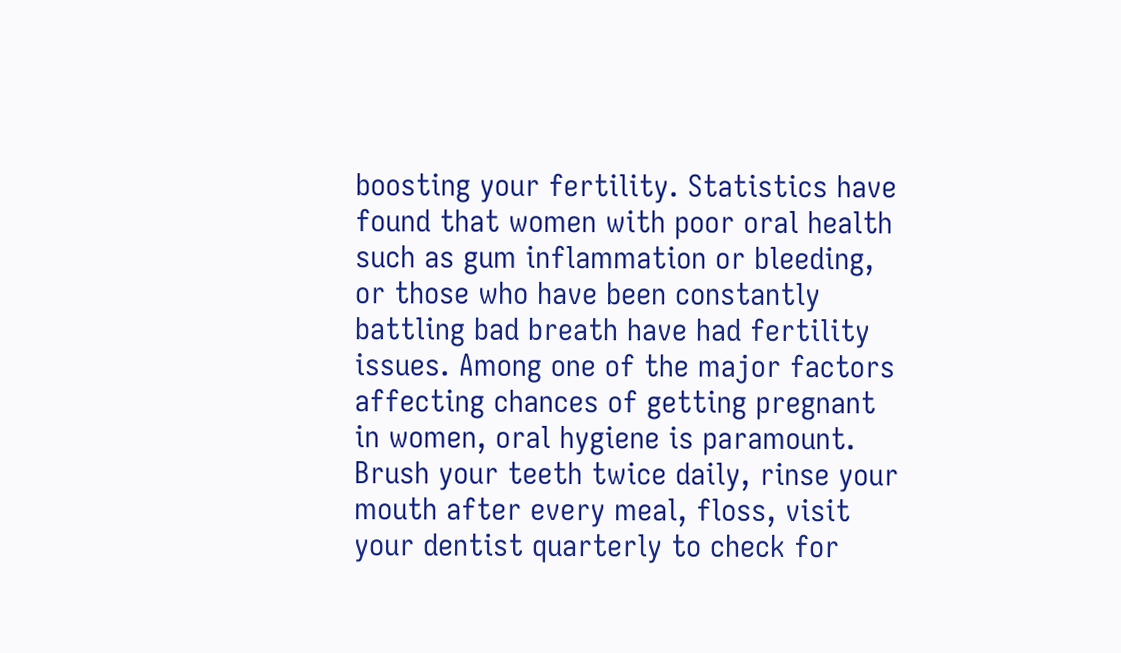boosting your fertility. Statistics have found that women with poor oral health such as gum inflammation or bleeding, or those who have been constantly battling bad breath have had fertility issues. Among one of the major factors affecting chances of getting pregnant in women, oral hygiene is paramount. Brush your teeth twice daily, rinse your mouth after every meal, floss, visit your dentist quarterly to check for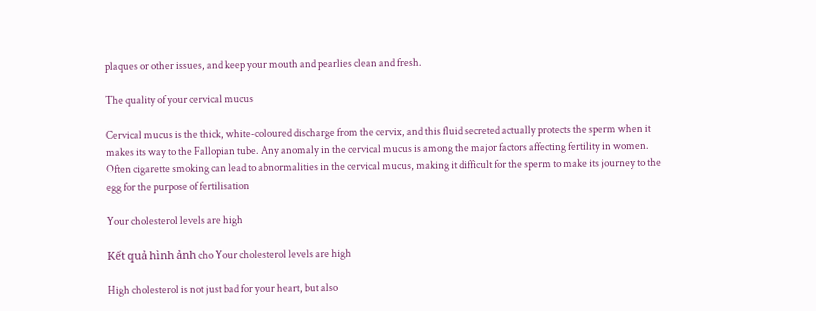plaques or other issues, and keep your mouth and pearlies clean and fresh.

The quality of your cervical mucus

Cervical mucus is the thick, white-coloured discharge from the cervix, and this fluid secreted actually protects the sperm when it makes its way to the Fallopian tube. Any anomaly in the cervical mucus is among the major factors affecting fertility in women. Often cigarette smoking can lead to abnormalities in the cervical mucus, making it difficult for the sperm to make its journey to the egg for the purpose of fertilisation

Your cholesterol levels are high

Kết quả hình ảnh cho Your cholesterol levels are high

High cholesterol is not just bad for your heart, but also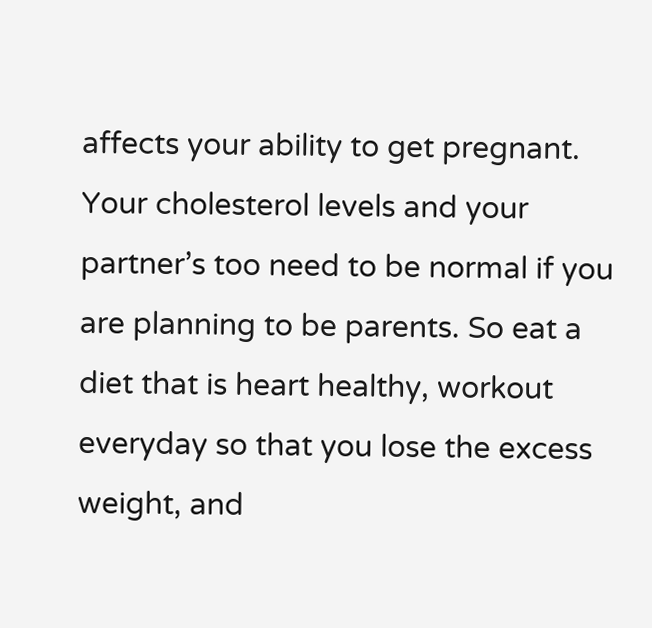affects your ability to get pregnant. Your cholesterol levels and your partner’s too need to be normal if you are planning to be parents. So eat a diet that is heart healthy, workout everyday so that you lose the excess weight, and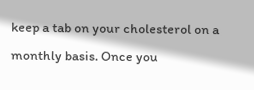keep a tab on your cholesterol on a monthly basis. Once you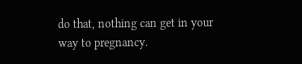do that, nothing can get in your way to pregnancy.